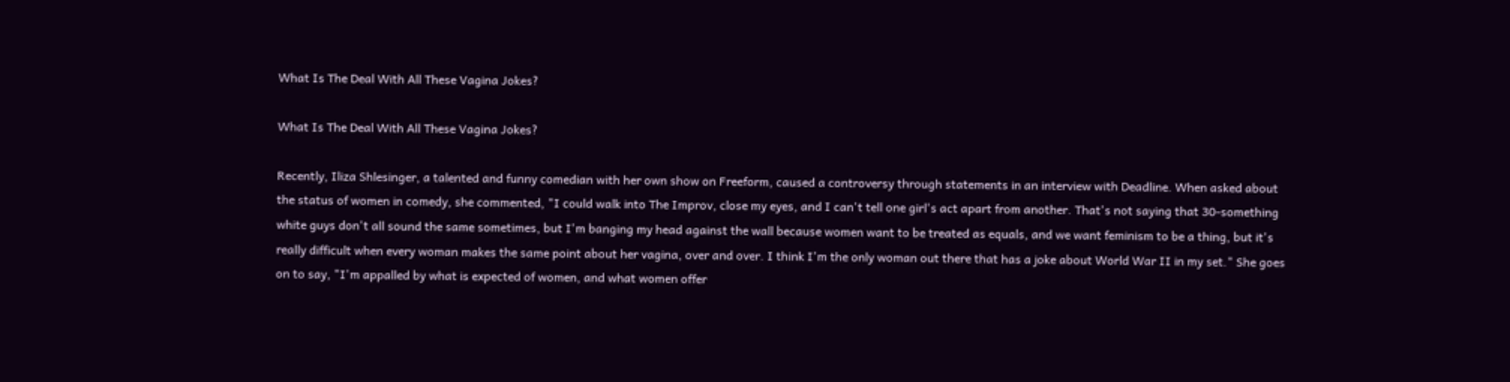What Is The Deal With All These Vagina Jokes?

What Is The Deal With All These Vagina Jokes?

Recently, Iliza Shlesinger, a talented and funny comedian with her own show on Freeform, caused a controversy through statements in an interview with Deadline. When asked about the status of women in comedy, she commented, "I could walk into The Improv, close my eyes, and I can't tell one girl's act apart from another. That's not saying that 30-something white guys don't all sound the same sometimes, but I'm banging my head against the wall because women want to be treated as equals, and we want feminism to be a thing, but it's really difficult when every woman makes the same point about her vagina, over and over. I think I'm the only woman out there that has a joke about World War II in my set." She goes on to say, "I'm appalled by what is expected of women, and what women offer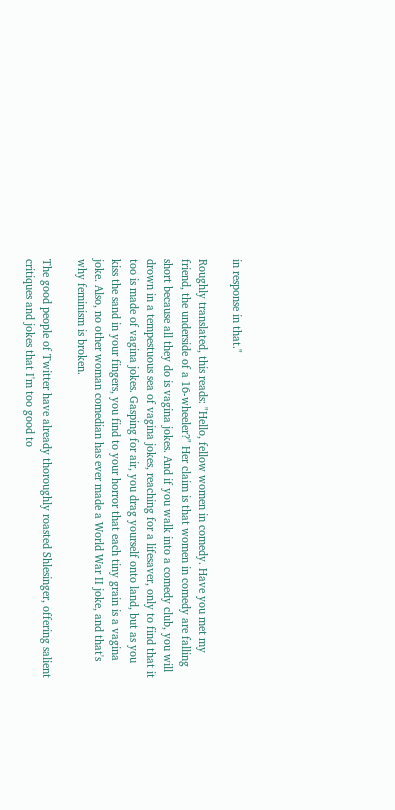in response in that."

Roughly translated, this reads: "Hello, fellow women in comedy. Have you met my friend, the underside of a 16-wheeler?" Her claim is that women in comedy are falling short because all they do is vagina jokes. And if you walk into a comedy club, you will drown in a tempestuous sea of vagina jokes, reaching for a lifesaver, only to find that it too is made of vagina jokes. Gasping for air, you drag yourself onto land, but as you kiss the sand in your fingers, you find to your horror that each tiny grain is a vagina joke. Also, no other woman comedian has ever made a World War II joke, and that's why feminism is broken.

The good people of Twitter have already thoroughly roasted Shlesinger, offering salient critiques and jokes that I'm too good to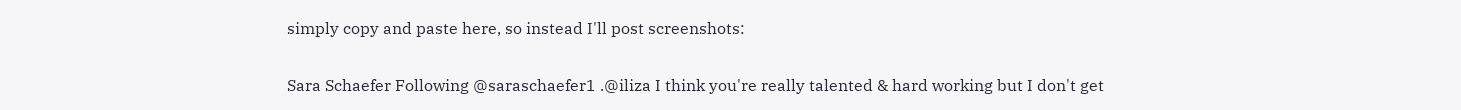simply copy and paste here, so instead I'll post screenshots:

Sara Schaefer Following @saraschaefer1 .@iliza I think you're really talented & hard working but I don't get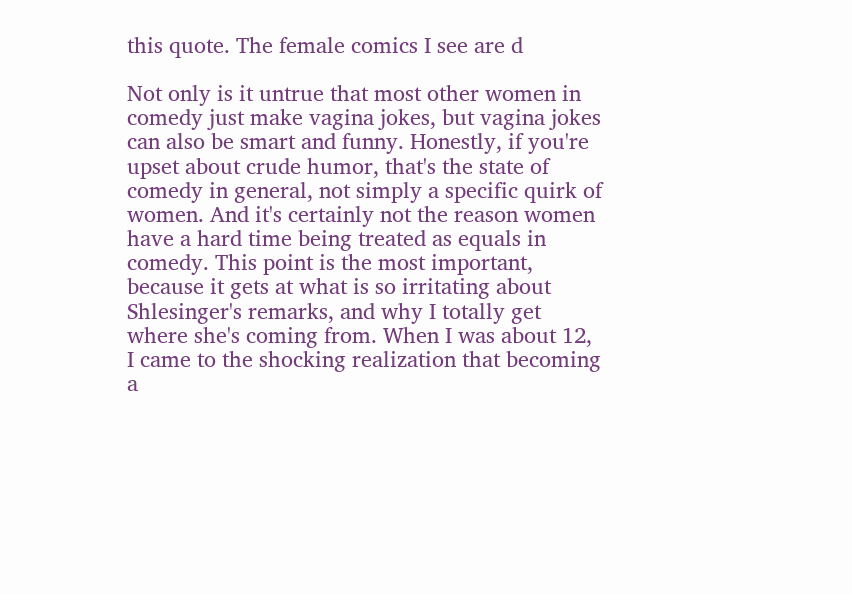this quote. The female comics I see are d

Not only is it untrue that most other women in comedy just make vagina jokes, but vagina jokes can also be smart and funny. Honestly, if you're upset about crude humor, that's the state of comedy in general, not simply a specific quirk of women. And it's certainly not the reason women have a hard time being treated as equals in comedy. This point is the most important, because it gets at what is so irritating about Shlesinger's remarks, and why I totally get where she's coming from. When I was about 12, I came to the shocking realization that becoming a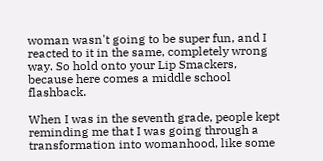woman wasn't going to be super fun, and I reacted to it in the same, completely wrong way. So hold onto your Lip Smackers, because here comes a middle school flashback.

When I was in the seventh grade, people kept reminding me that I was going through a transformation into womanhood, like some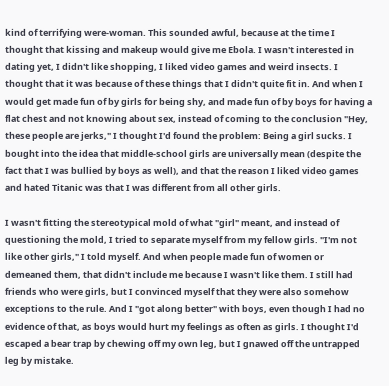kind of terrifying were-woman. This sounded awful, because at the time I thought that kissing and makeup would give me Ebola. I wasn't interested in dating yet, I didn't like shopping, I liked video games and weird insects. I thought that it was because of these things that I didn't quite fit in. And when I would get made fun of by girls for being shy, and made fun of by boys for having a flat chest and not knowing about sex, instead of coming to the conclusion "Hey, these people are jerks," I thought I'd found the problem: Being a girl sucks. I bought into the idea that middle-school girls are universally mean (despite the fact that I was bullied by boys as well), and that the reason I liked video games and hated Titanic was that I was different from all other girls.

I wasn't fitting the stereotypical mold of what "girl" meant, and instead of questioning the mold, I tried to separate myself from my fellow girls. "I'm not like other girls," I told myself. And when people made fun of women or demeaned them, that didn't include me because I wasn't like them. I still had friends who were girls, but I convinced myself that they were also somehow exceptions to the rule. And I "got along better" with boys, even though I had no evidence of that, as boys would hurt my feelings as often as girls. I thought I'd escaped a bear trap by chewing off my own leg, but I gnawed off the untrapped leg by mistake.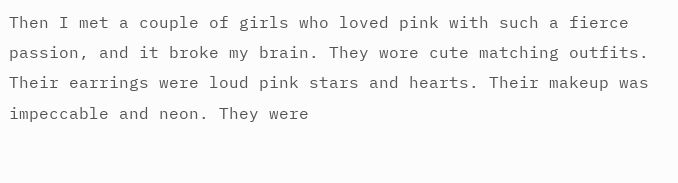Then I met a couple of girls who loved pink with such a fierce passion, and it broke my brain. They wore cute matching outfits. Their earrings were loud pink stars and hearts. Their makeup was impeccable and neon. They were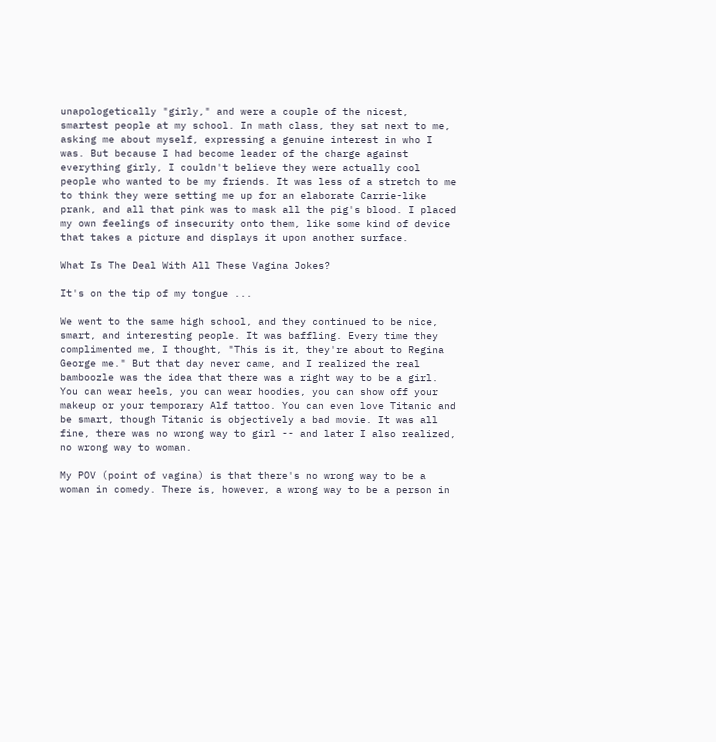unapologetically "girly," and were a couple of the nicest, smartest people at my school. In math class, they sat next to me, asking me about myself, expressing a genuine interest in who I was. But because I had become leader of the charge against everything girly, I couldn't believe they were actually cool people who wanted to be my friends. It was less of a stretch to me to think they were setting me up for an elaborate Carrie-like prank, and all that pink was to mask all the pig's blood. I placed my own feelings of insecurity onto them, like some kind of device that takes a picture and displays it upon another surface.

What Is The Deal With All These Vagina Jokes?

It's on the tip of my tongue ...

We went to the same high school, and they continued to be nice, smart, and interesting people. It was baffling. Every time they complimented me, I thought, "This is it, they're about to Regina George me." But that day never came, and I realized the real bamboozle was the idea that there was a right way to be a girl. You can wear heels, you can wear hoodies, you can show off your makeup or your temporary Alf tattoo. You can even love Titanic and be smart, though Titanic is objectively a bad movie. It was all fine, there was no wrong way to girl -- and later I also realized, no wrong way to woman.

My POV (point of vagina) is that there's no wrong way to be a woman in comedy. There is, however, a wrong way to be a person in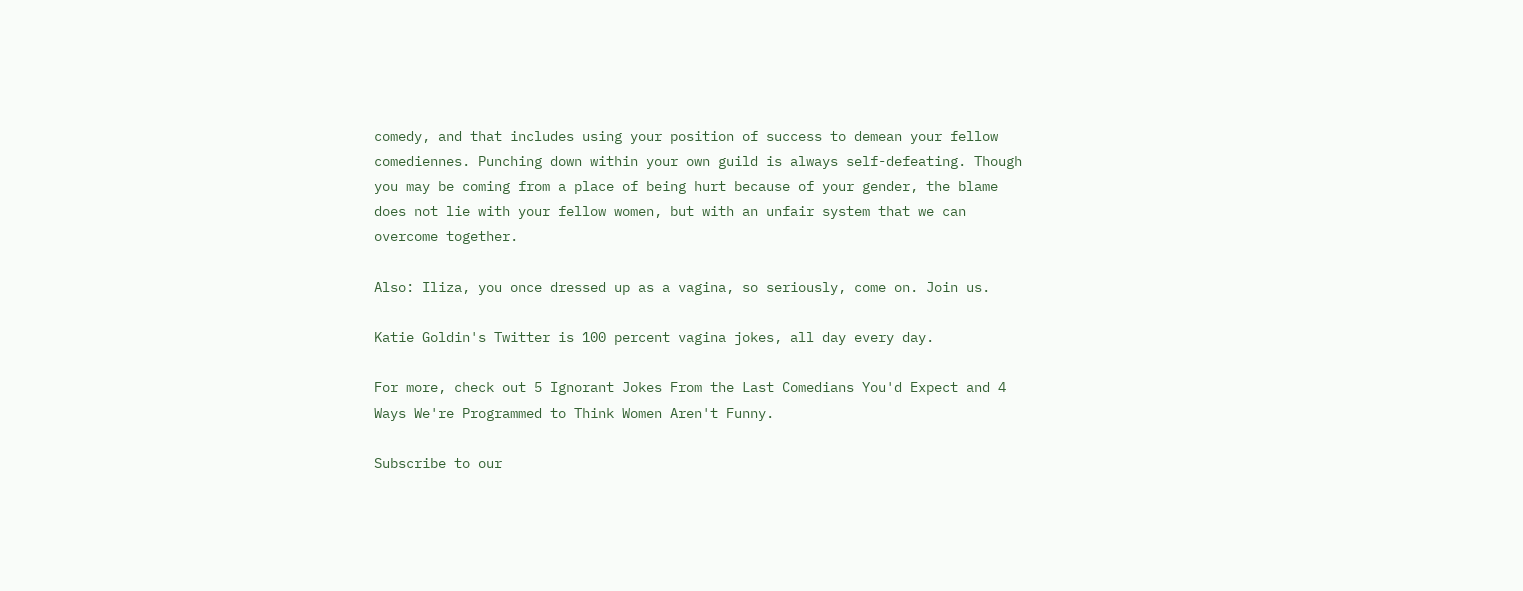comedy, and that includes using your position of success to demean your fellow comediennes. Punching down within your own guild is always self-defeating. Though you may be coming from a place of being hurt because of your gender, the blame does not lie with your fellow women, but with an unfair system that we can overcome together.

Also: Iliza, you once dressed up as a vagina, so seriously, come on. Join us.

Katie Goldin's Twitter is 100 percent vagina jokes, all day every day.

For more, check out 5 Ignorant Jokes From the Last Comedians You'd Expect and 4 Ways We're Programmed to Think Women Aren't Funny.

Subscribe to our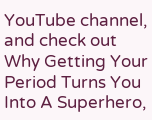YouTube channel, and check out Why Getting Your Period Turns You Into A Superhero,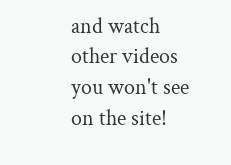and watch other videos you won't see on the site!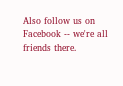Also follow us on Facebook -- we're all friends there.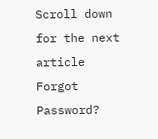Scroll down for the next article
Forgot Password?